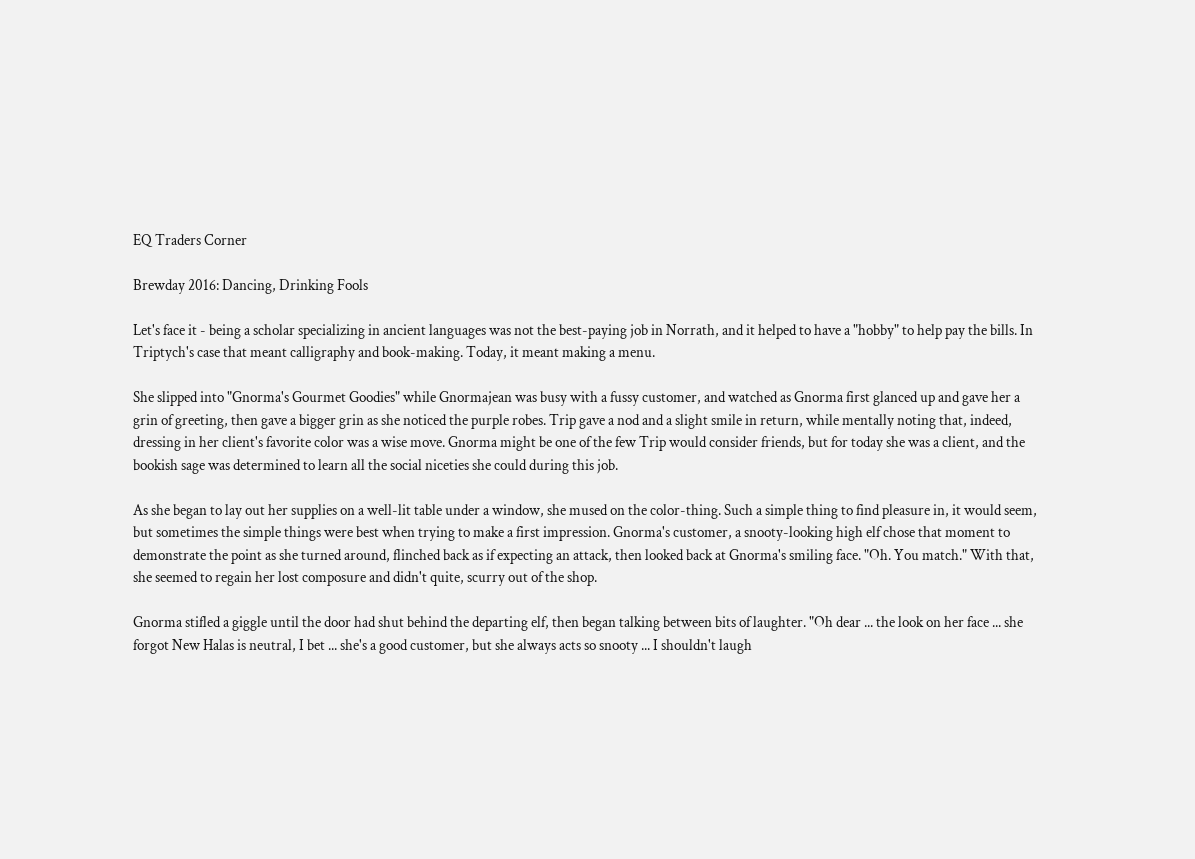EQ Traders Corner

Brewday 2016: Dancing, Drinking Fools

Let's face it - being a scholar specializing in ancient languages was not the best-paying job in Norrath, and it helped to have a "hobby" to help pay the bills. In Triptych's case that meant calligraphy and book-making. Today, it meant making a menu.

She slipped into "Gnorma's Gourmet Goodies" while Gnormajean was busy with a fussy customer, and watched as Gnorma first glanced up and gave her a grin of greeting, then gave a bigger grin as she noticed the purple robes. Trip gave a nod and a slight smile in return, while mentally noting that, indeed, dressing in her client's favorite color was a wise move. Gnorma might be one of the few Trip would consider friends, but for today she was a client, and the bookish sage was determined to learn all the social niceties she could during this job.

As she began to lay out her supplies on a well-lit table under a window, she mused on the color-thing. Such a simple thing to find pleasure in, it would seem, but sometimes the simple things were best when trying to make a first impression. Gnorma's customer, a snooty-looking high elf chose that moment to demonstrate the point as she turned around, flinched back as if expecting an attack, then looked back at Gnorma's smiling face. "Oh. You match." With that, she seemed to regain her lost composure and didn't quite, scurry out of the shop.

Gnorma stifled a giggle until the door had shut behind the departing elf, then began talking between bits of laughter. "Oh dear ... the look on her face ... she forgot New Halas is neutral, I bet ... she's a good customer, but she always acts so snooty ... I shouldn't laugh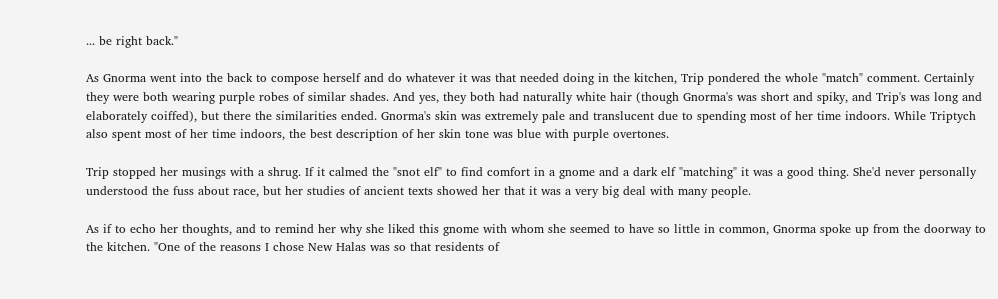... be right back."

As Gnorma went into the back to compose herself and do whatever it was that needed doing in the kitchen, Trip pondered the whole "match" comment. Certainly they were both wearing purple robes of similar shades. And yes, they both had naturally white hair (though Gnorma's was short and spiky, and Trip's was long and elaborately coiffed), but there the similarities ended. Gnorma's skin was extremely pale and translucent due to spending most of her time indoors. While Triptych also spent most of her time indoors, the best description of her skin tone was blue with purple overtones.

Trip stopped her musings with a shrug. If it calmed the "snot elf" to find comfort in a gnome and a dark elf "matching" it was a good thing. She'd never personally understood the fuss about race, but her studies of ancient texts showed her that it was a very big deal with many people.

As if to echo her thoughts, and to remind her why she liked this gnome with whom she seemed to have so little in common, Gnorma spoke up from the doorway to the kitchen. "One of the reasons I chose New Halas was so that residents of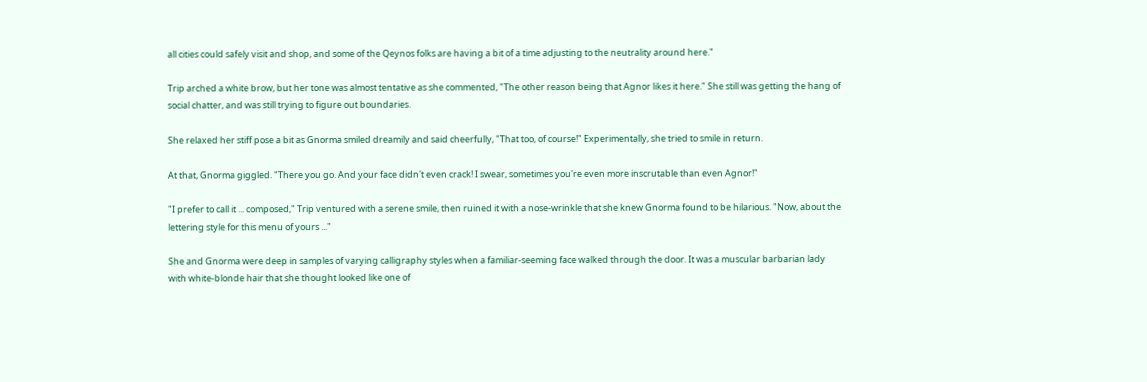all cities could safely visit and shop, and some of the Qeynos folks are having a bit of a time adjusting to the neutrality around here."

Trip arched a white brow, but her tone was almost tentative as she commented, "The other reason being that Agnor likes it here." She still was getting the hang of social chatter, and was still trying to figure out boundaries.

She relaxed her stiff pose a bit as Gnorma smiled dreamily and said cheerfully, "That too, of course!" Experimentally, she tried to smile in return.

At that, Gnorma giggled. "There you go. And your face didn't even crack! I swear, sometimes you're even more inscrutable than even Agnor!"

"I prefer to call it ... composed," Trip ventured with a serene smile, then ruined it with a nose-wrinkle that she knew Gnorma found to be hilarious. "Now, about the lettering style for this menu of yours ..."

She and Gnorma were deep in samples of varying calligraphy styles when a familiar-seeming face walked through the door. It was a muscular barbarian lady with white-blonde hair that she thought looked like one of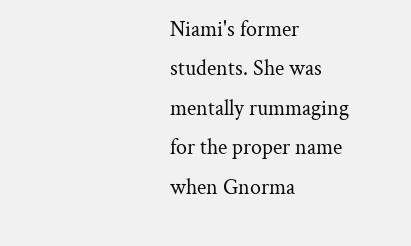Niami's former students. She was mentally rummaging for the proper name when Gnorma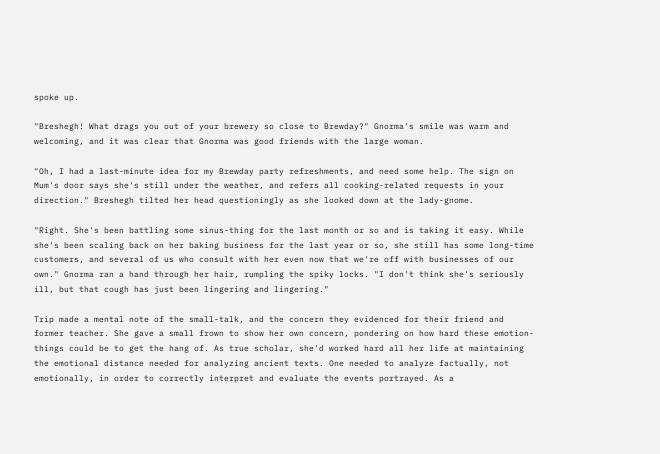spoke up.

"Breshegh! What drags you out of your brewery so close to Brewday?" Gnorma's smile was warm and welcoming, and it was clear that Gnorma was good friends with the large woman.

"Oh, I had a last-minute idea for my Brewday party refreshments, and need some help. The sign on Mum's door says she's still under the weather, and refers all cooking-related requests in your direction." Breshegh tilted her head questioningly as she looked down at the lady-gnome.

"Right. She's been battling some sinus-thing for the last month or so and is taking it easy. While she's been scaling back on her baking business for the last year or so, she still has some long-time customers, and several of us who consult with her even now that we're off with businesses of our own." Gnorma ran a hand through her hair, rumpling the spiky locks. "I don't think she's seriously ill, but that cough has just been lingering and lingering."

Trip made a mental note of the small-talk, and the concern they evidenced for their friend and former teacher. She gave a small frown to show her own concern, pondering on how hard these emotion-things could be to get the hang of. As true scholar, she'd worked hard all her life at maintaining the emotional distance needed for analyzing ancient texts. One needed to analyze factually, not emotionally, in order to correctly interpret and evaluate the events portrayed. As a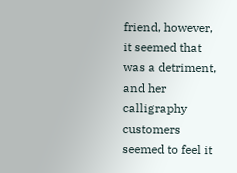friend, however, it seemed that was a detriment, and her calligraphy customers seemed to feel it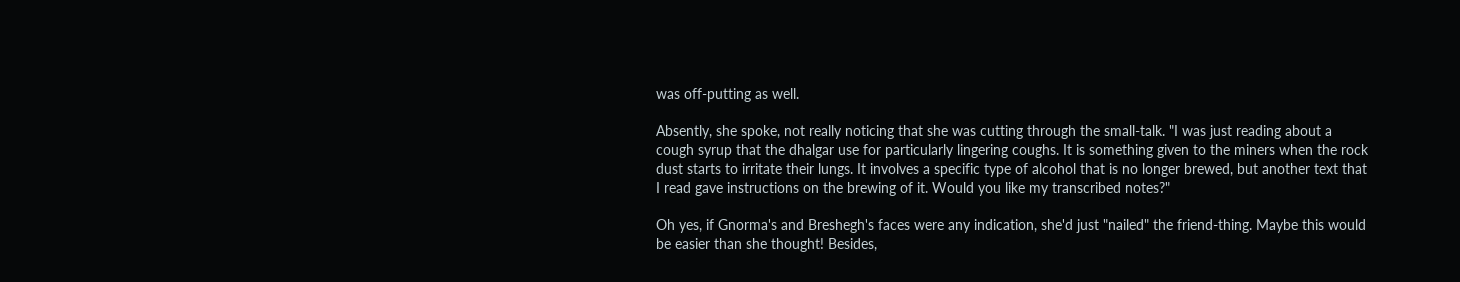was off-putting as well.

Absently, she spoke, not really noticing that she was cutting through the small-talk. "I was just reading about a cough syrup that the dhalgar use for particularly lingering coughs. It is something given to the miners when the rock dust starts to irritate their lungs. It involves a specific type of alcohol that is no longer brewed, but another text that I read gave instructions on the brewing of it. Would you like my transcribed notes?"

Oh yes, if Gnorma's and Breshegh's faces were any indication, she'd just "nailed" the friend-thing. Maybe this would be easier than she thought! Besides,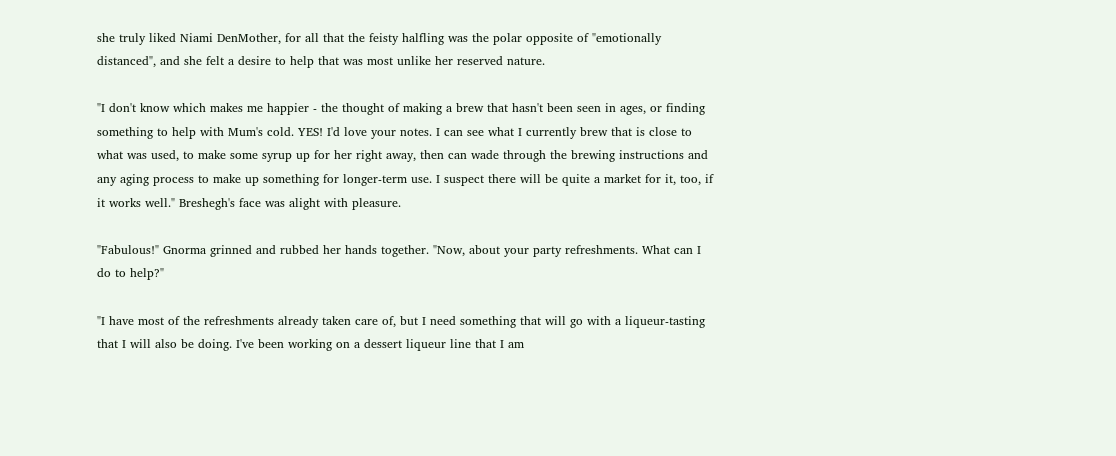she truly liked Niami DenMother, for all that the feisty halfling was the polar opposite of "emotionally distanced", and she felt a desire to help that was most unlike her reserved nature.

"I don't know which makes me happier - the thought of making a brew that hasn't been seen in ages, or finding something to help with Mum's cold. YES! I'd love your notes. I can see what I currently brew that is close to what was used, to make some syrup up for her right away, then can wade through the brewing instructions and any aging process to make up something for longer-term use. I suspect there will be quite a market for it, too, if it works well." Breshegh's face was alight with pleasure.

"Fabulous!" Gnorma grinned and rubbed her hands together. "Now, about your party refreshments. What can I do to help?"

"I have most of the refreshments already taken care of, but I need something that will go with a liqueur-tasting that I will also be doing. I've been working on a dessert liqueur line that I am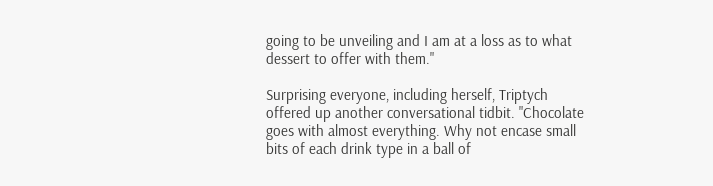going to be unveiling and I am at a loss as to what dessert to offer with them."

Surprising everyone, including herself, Triptych offered up another conversational tidbit. "Chocolate goes with almost everything. Why not encase small bits of each drink type in a ball of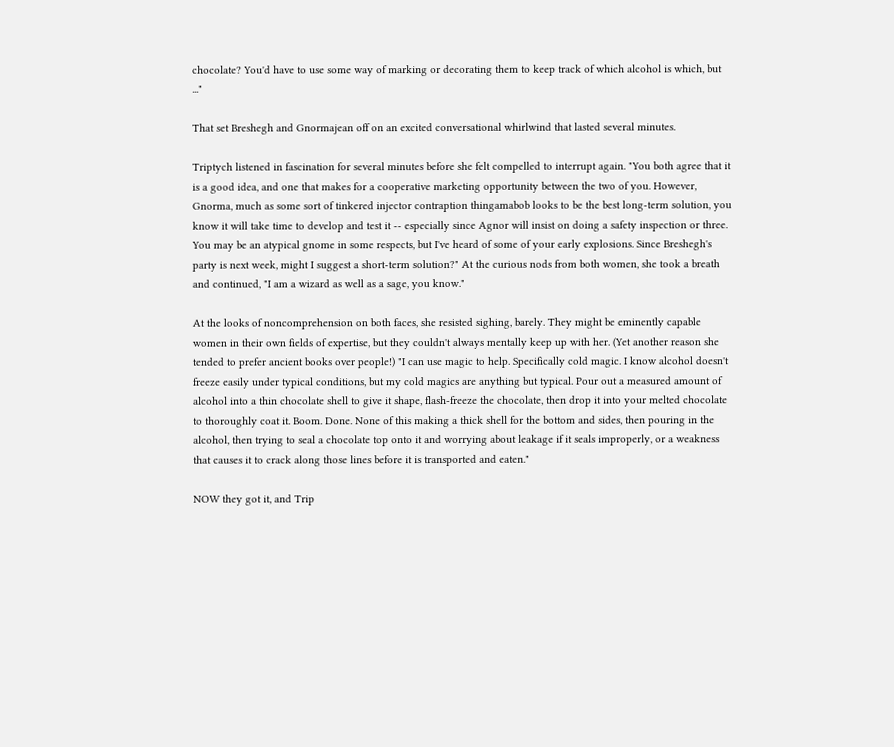chocolate? You'd have to use some way of marking or decorating them to keep track of which alcohol is which, but ..."

That set Breshegh and Gnormajean off on an excited conversational whirlwind that lasted several minutes.

Triptych listened in fascination for several minutes before she felt compelled to interrupt again. "You both agree that it is a good idea, and one that makes for a cooperative marketing opportunity between the two of you. However, Gnorma, much as some sort of tinkered injector contraption thingamabob looks to be the best long-term solution, you know it will take time to develop and test it -- especially since Agnor will insist on doing a safety inspection or three. You may be an atypical gnome in some respects, but I've heard of some of your early explosions. Since Breshegh's party is next week, might I suggest a short-term solution?" At the curious nods from both women, she took a breath and continued, "I am a wizard as well as a sage, you know."

At the looks of noncomprehension on both faces, she resisted sighing, barely. They might be eminently capable women in their own fields of expertise, but they couldn't always mentally keep up with her. (Yet another reason she tended to prefer ancient books over people!) "I can use magic to help. Specifically cold magic. I know alcohol doesn't freeze easily under typical conditions, but my cold magics are anything but typical. Pour out a measured amount of alcohol into a thin chocolate shell to give it shape, flash-freeze the chocolate, then drop it into your melted chocolate to thoroughly coat it. Boom. Done. None of this making a thick shell for the bottom and sides, then pouring in the alcohol, then trying to seal a chocolate top onto it and worrying about leakage if it seals improperly, or a weakness that causes it to crack along those lines before it is transported and eaten."

NOW they got it, and Trip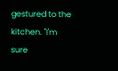gestured to the kitchen. "I'm sure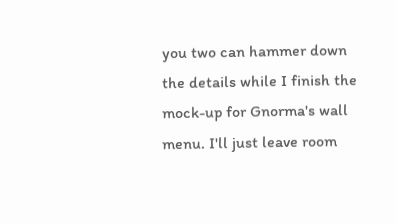you two can hammer down the details while I finish the mock-up for Gnorma's wall menu. I'll just leave room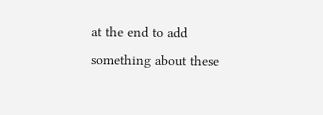at the end to add something about these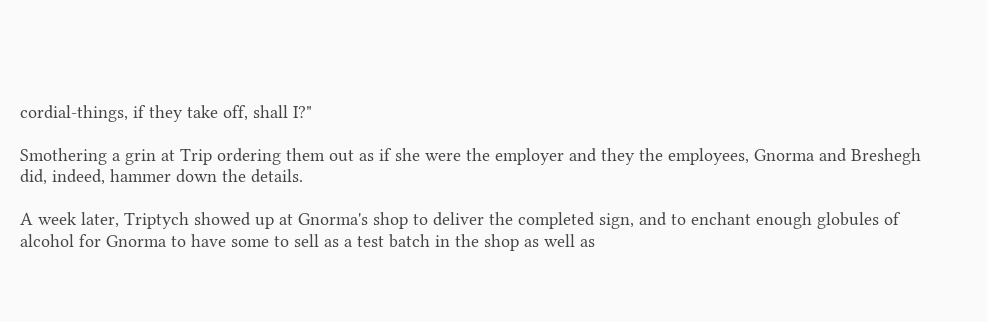cordial-things, if they take off, shall I?"

Smothering a grin at Trip ordering them out as if she were the employer and they the employees, Gnorma and Breshegh did, indeed, hammer down the details.

A week later, Triptych showed up at Gnorma's shop to deliver the completed sign, and to enchant enough globules of alcohol for Gnorma to have some to sell as a test batch in the shop as well as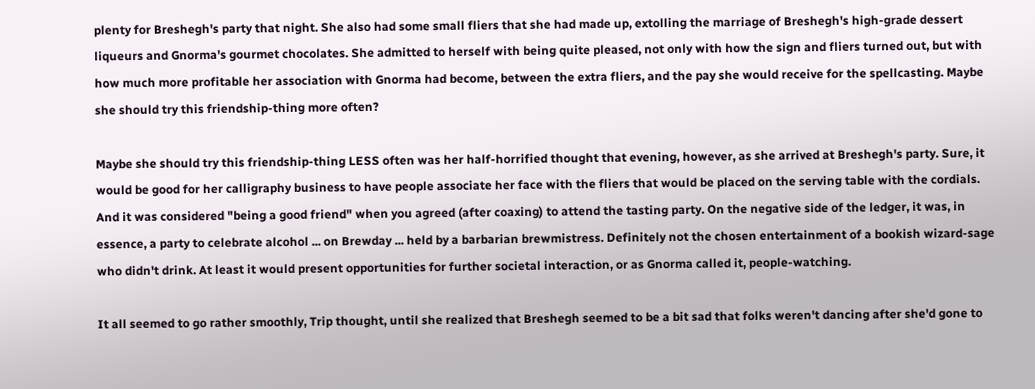plenty for Breshegh's party that night. She also had some small fliers that she had made up, extolling the marriage of Breshegh's high-grade dessert liqueurs and Gnorma's gourmet chocolates. She admitted to herself with being quite pleased, not only with how the sign and fliers turned out, but with how much more profitable her association with Gnorma had become, between the extra fliers, and the pay she would receive for the spellcasting. Maybe she should try this friendship-thing more often?

Maybe she should try this friendship-thing LESS often was her half-horrified thought that evening, however, as she arrived at Breshegh's party. Sure, it would be good for her calligraphy business to have people associate her face with the fliers that would be placed on the serving table with the cordials. And it was considered "being a good friend" when you agreed (after coaxing) to attend the tasting party. On the negative side of the ledger, it was, in essence, a party to celebrate alcohol ... on Brewday ... held by a barbarian brewmistress. Definitely not the chosen entertainment of a bookish wizard-sage who didn't drink. At least it would present opportunities for further societal interaction, or as Gnorma called it, people-watching.

It all seemed to go rather smoothly, Trip thought, until she realized that Breshegh seemed to be a bit sad that folks weren't dancing after she'd gone to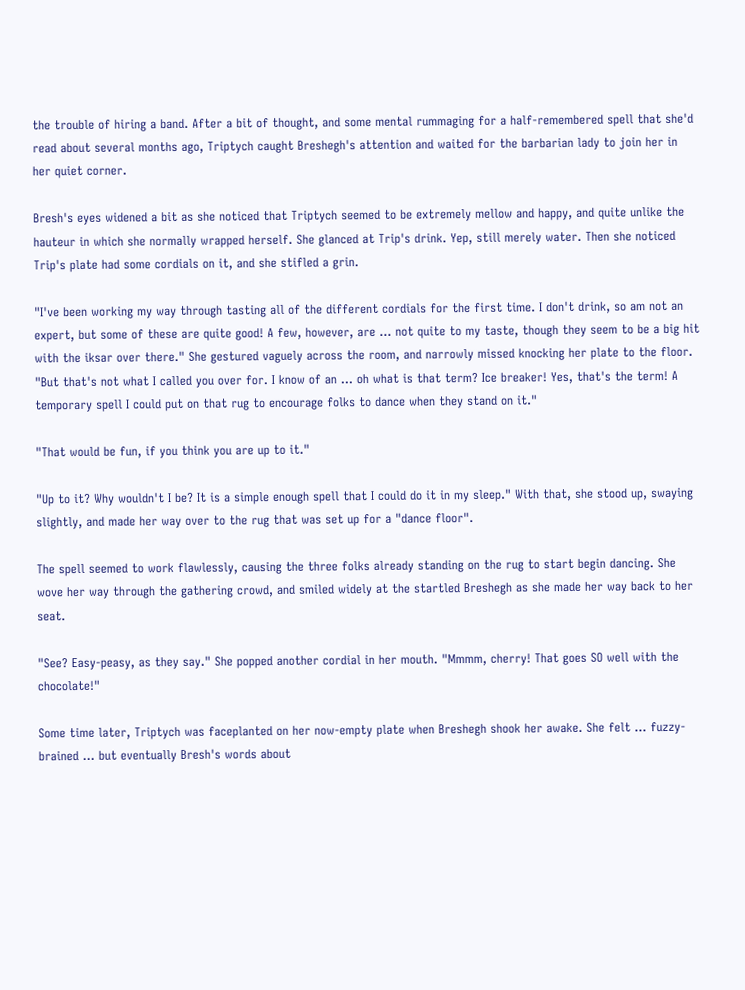the trouble of hiring a band. After a bit of thought, and some mental rummaging for a half-remembered spell that she'd read about several months ago, Triptych caught Breshegh's attention and waited for the barbarian lady to join her in her quiet corner.

Bresh's eyes widened a bit as she noticed that Triptych seemed to be extremely mellow and happy, and quite unlike the hauteur in which she normally wrapped herself. She glanced at Trip's drink. Yep, still merely water. Then she noticed Trip's plate had some cordials on it, and she stifled a grin.

"I've been working my way through tasting all of the different cordials for the first time. I don't drink, so am not an expert, but some of these are quite good! A few, however, are ... not quite to my taste, though they seem to be a big hit with the iksar over there." She gestured vaguely across the room, and narrowly missed knocking her plate to the floor. "But that's not what I called you over for. I know of an ... oh what is that term? Ice breaker! Yes, that's the term! A temporary spell I could put on that rug to encourage folks to dance when they stand on it."

"That would be fun, if you think you are up to it."

"Up to it? Why wouldn't I be? It is a simple enough spell that I could do it in my sleep." With that, she stood up, swaying slightly, and made her way over to the rug that was set up for a "dance floor".

The spell seemed to work flawlessly, causing the three folks already standing on the rug to start begin dancing. She wove her way through the gathering crowd, and smiled widely at the startled Breshegh as she made her way back to her seat.

"See? Easy-peasy, as they say." She popped another cordial in her mouth. "Mmmm, cherry! That goes SO well with the chocolate!"

Some time later, Triptych was faceplanted on her now-empty plate when Breshegh shook her awake. She felt ... fuzzy-brained ... but eventually Bresh's words about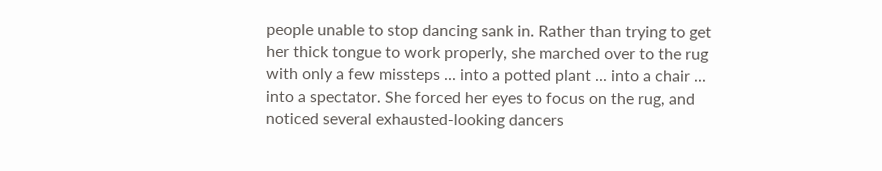people unable to stop dancing sank in. Rather than trying to get her thick tongue to work properly, she marched over to the rug with only a few missteps ... into a potted plant ... into a chair ... into a spectator. She forced her eyes to focus on the rug, and noticed several exhausted-looking dancers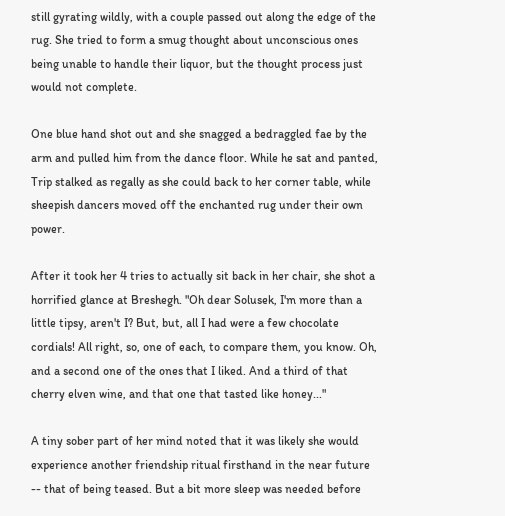still gyrating wildly, with a couple passed out along the edge of the rug. She tried to form a smug thought about unconscious ones being unable to handle their liquor, but the thought process just would not complete.

One blue hand shot out and she snagged a bedraggled fae by the arm and pulled him from the dance floor. While he sat and panted, Trip stalked as regally as she could back to her corner table, while sheepish dancers moved off the enchanted rug under their own power.

After it took her 4 tries to actually sit back in her chair, she shot a horrified glance at Breshegh. "Oh dear Solusek, I'm more than a little tipsy, aren't I? But, but, all I had were a few chocolate cordials! All right, so, one of each, to compare them, you know. Oh, and a second one of the ones that I liked. And a third of that cherry elven wine, and that one that tasted like honey..."

A tiny sober part of her mind noted that it was likely she would experience another friendship ritual firsthand in the near future -- that of being teased. But a bit more sleep was needed before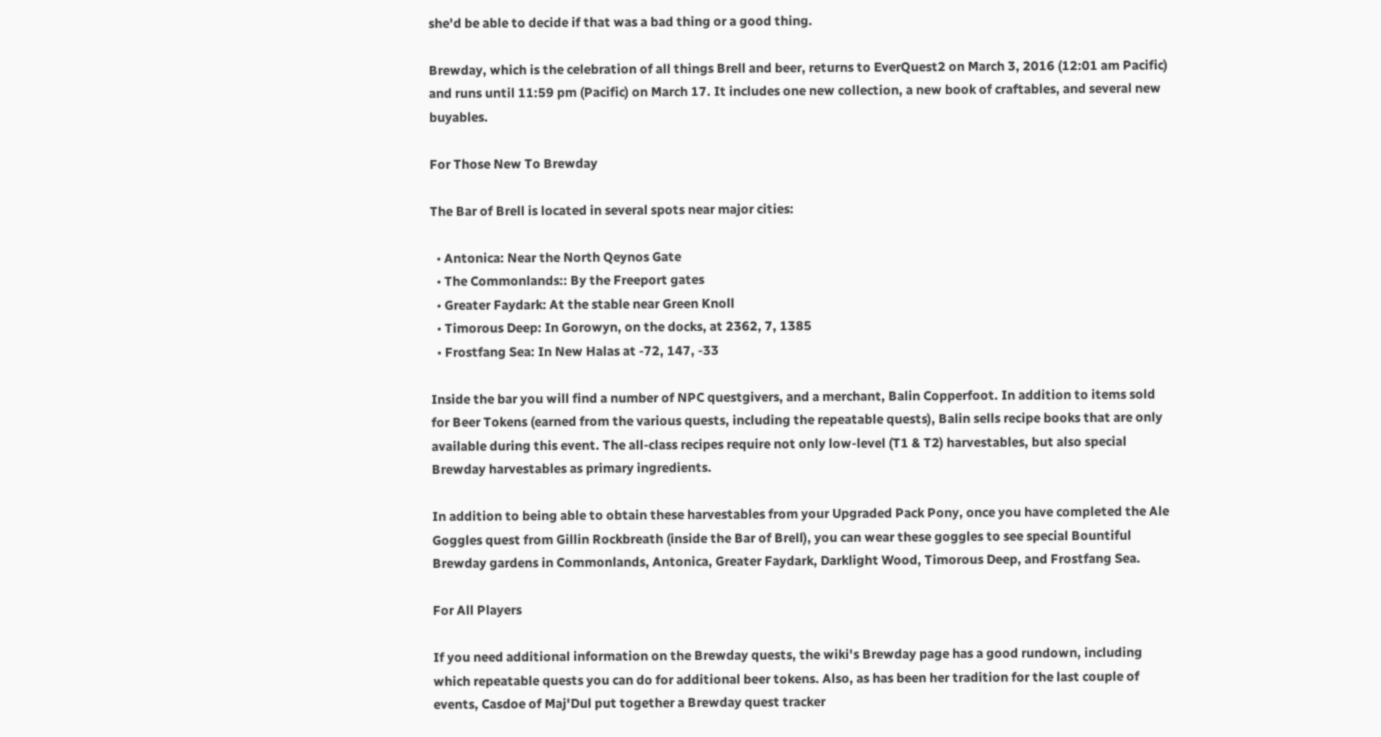she'd be able to decide if that was a bad thing or a good thing.

Brewday, which is the celebration of all things Brell and beer, returns to EverQuest2 on March 3, 2016 (12:01 am Pacific) and runs until 11:59 pm (Pacific) on March 17. It includes one new collection, a new book of craftables, and several new buyables.

For Those New To Brewday

The Bar of Brell is located in several spots near major cities:

  • Antonica: Near the North Qeynos Gate
  • The Commonlands:: By the Freeport gates
  • Greater Faydark: At the stable near Green Knoll
  • Timorous Deep: In Gorowyn, on the docks, at 2362, 7, 1385
  • Frostfang Sea: In New Halas at -72, 147, -33

Inside the bar you will find a number of NPC questgivers, and a merchant, Balin Copperfoot. In addition to items sold for Beer Tokens (earned from the various quests, including the repeatable quests), Balin sells recipe books that are only available during this event. The all-class recipes require not only low-level (T1 & T2) harvestables, but also special Brewday harvestables as primary ingredients.

In addition to being able to obtain these harvestables from your Upgraded Pack Pony, once you have completed the Ale Goggles quest from Gillin Rockbreath (inside the Bar of Brell), you can wear these goggles to see special Bountiful Brewday gardens in Commonlands, Antonica, Greater Faydark, Darklight Wood, Timorous Deep, and Frostfang Sea.

For All Players

If you need additional information on the Brewday quests, the wiki's Brewday page has a good rundown, including which repeatable quests you can do for additional beer tokens. Also, as has been her tradition for the last couple of events, Casdoe of Maj'Dul put together a Brewday quest tracker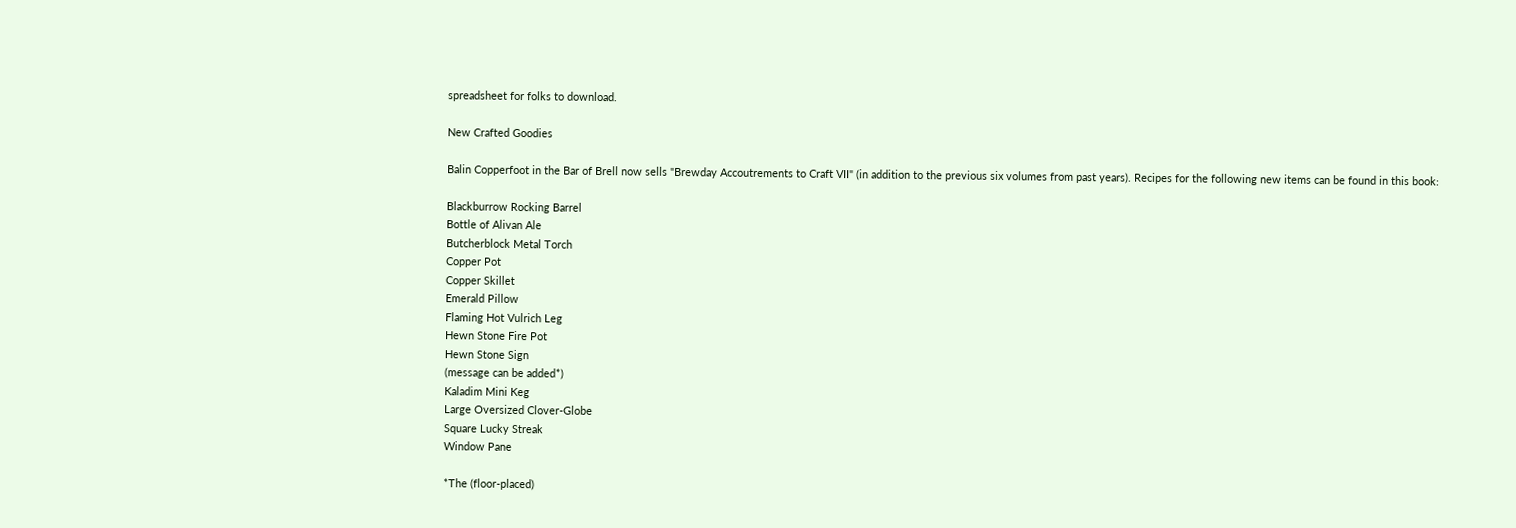spreadsheet for folks to download.

New Crafted Goodies

Balin Copperfoot in the Bar of Brell now sells "Brewday Accoutrements to Craft VII" (in addition to the previous six volumes from past years). Recipes for the following new items can be found in this book:

Blackburrow Rocking Barrel
Bottle of Alivan Ale
Butcherblock Metal Torch
Copper Pot
Copper Skillet
Emerald Pillow
Flaming Hot Vulrich Leg
Hewn Stone Fire Pot
Hewn Stone Sign
(message can be added*)
Kaladim Mini Keg
Large Oversized Clover-Globe
Square Lucky Streak
Window Pane

*The (floor-placed)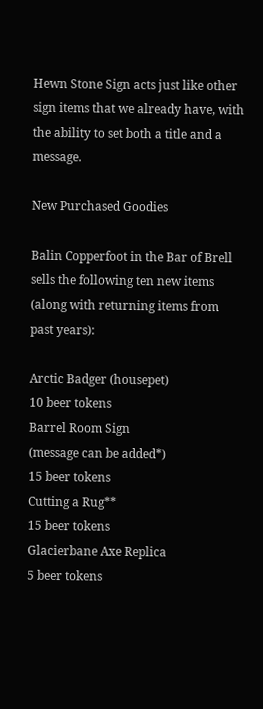Hewn Stone Sign acts just like other sign items that we already have, with the ability to set both a title and a message.

New Purchased Goodies

Balin Copperfoot in the Bar of Brell sells the following ten new items (along with returning items from past years):

Arctic Badger (housepet)
10 beer tokens
Barrel Room Sign
(message can be added*)
15 beer tokens
Cutting a Rug**
15 beer tokens
Glacierbane Axe Replica
5 beer tokens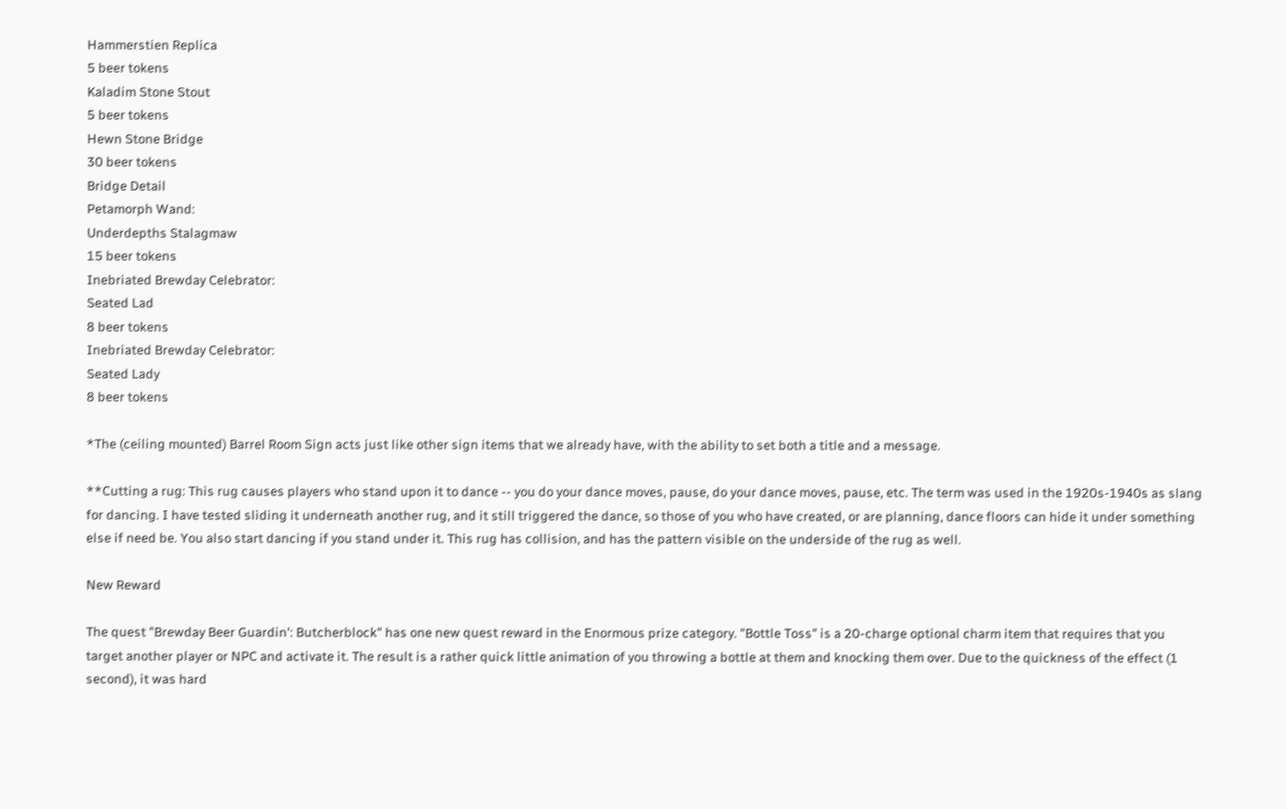Hammerstien Replica
5 beer tokens
Kaladim Stone Stout
5 beer tokens
Hewn Stone Bridge
30 beer tokens
Bridge Detail
Petamorph Wand:
Underdepths Stalagmaw
15 beer tokens
Inebriated Brewday Celebrator:
Seated Lad
8 beer tokens
Inebriated Brewday Celebrator:
Seated Lady
8 beer tokens

*The (ceiling mounted) Barrel Room Sign acts just like other sign items that we already have, with the ability to set both a title and a message.

**Cutting a rug: This rug causes players who stand upon it to dance -- you do your dance moves, pause, do your dance moves, pause, etc. The term was used in the 1920s-1940s as slang for dancing. I have tested sliding it underneath another rug, and it still triggered the dance, so those of you who have created, or are planning, dance floors can hide it under something else if need be. You also start dancing if you stand under it. This rug has collision, and has the pattern visible on the underside of the rug as well.

New Reward

The quest "Brewday Beer Guardin': Butcherblock" has one new quest reward in the Enormous prize category. "Bottle Toss" is a 20-charge optional charm item that requires that you target another player or NPC and activate it. The result is a rather quick little animation of you throwing a bottle at them and knocking them over. Due to the quickness of the effect (1 second), it was hard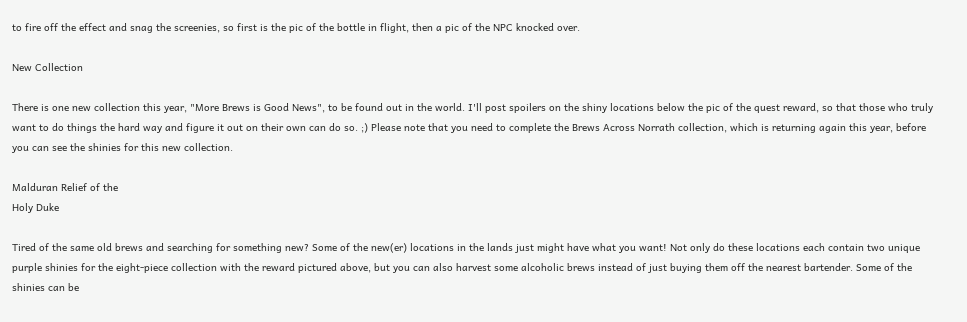to fire off the effect and snag the screenies, so first is the pic of the bottle in flight, then a pic of the NPC knocked over.

New Collection

There is one new collection this year, "More Brews is Good News", to be found out in the world. I'll post spoilers on the shiny locations below the pic of the quest reward, so that those who truly want to do things the hard way and figure it out on their own can do so. ;) Please note that you need to complete the Brews Across Norrath collection, which is returning again this year, before you can see the shinies for this new collection.

Malduran Relief of the
Holy Duke

Tired of the same old brews and searching for something new? Some of the new(er) locations in the lands just might have what you want! Not only do these locations each contain two unique purple shinies for the eight-piece collection with the reward pictured above, but you can also harvest some alcoholic brews instead of just buying them off the nearest bartender. Some of the shinies can be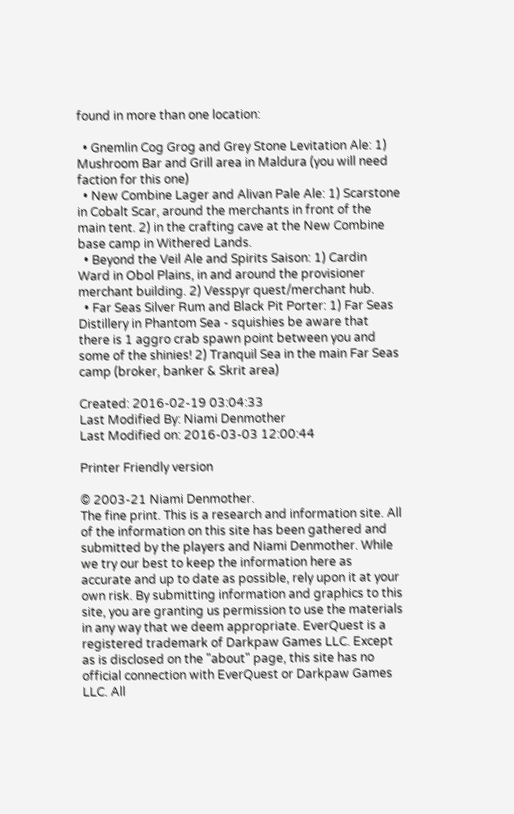found in more than one location:

  • Gnemlin Cog Grog and Grey Stone Levitation Ale: 1) Mushroom Bar and Grill area in Maldura (you will need faction for this one)
  • New Combine Lager and Alivan Pale Ale: 1) Scarstone in Cobalt Scar, around the merchants in front of the main tent. 2) in the crafting cave at the New Combine base camp in Withered Lands.
  • Beyond the Veil Ale and Spirits Saison: 1) Cardin Ward in Obol Plains, in and around the provisioner merchant building. 2) Vesspyr quest/merchant hub.
  • Far Seas Silver Rum and Black Pit Porter: 1) Far Seas Distillery in Phantom Sea - squishies be aware that there is 1 aggro crab spawn point between you and some of the shinies! 2) Tranquil Sea in the main Far Seas camp (broker, banker & Skrit area)

Created: 2016-02-19 03:04:33
Last Modified By: Niami Denmother
Last Modified on: 2016-03-03 12:00:44

Printer Friendly version

© 2003-21 Niami Denmother.
The fine print. This is a research and information site. All of the information on this site has been gathered and submitted by the players and Niami Denmother. While we try our best to keep the information here as accurate and up to date as possible, rely upon it at your own risk. By submitting information and graphics to this site, you are granting us permission to use the materials in any way that we deem appropriate. EverQuest is a registered trademark of Darkpaw Games LLC. Except as is disclosed on the "about" page, this site has no official connection with EverQuest or Darkpaw Games LLC. All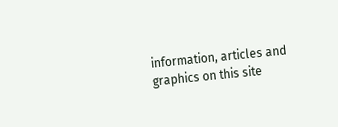information, articles and graphics on this site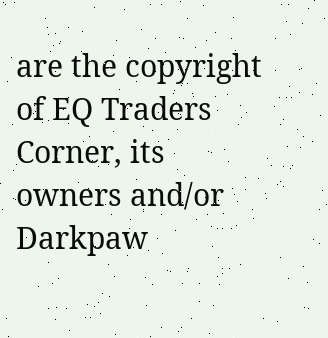are the copyright of EQ Traders Corner, its owners and/or Darkpaw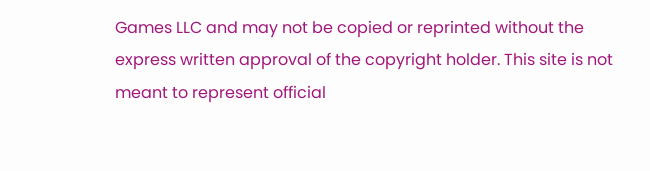Games LLC and may not be copied or reprinted without the express written approval of the copyright holder. This site is not meant to represent official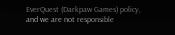EverQuest (Darkpaw Games) policy, and we are not responsible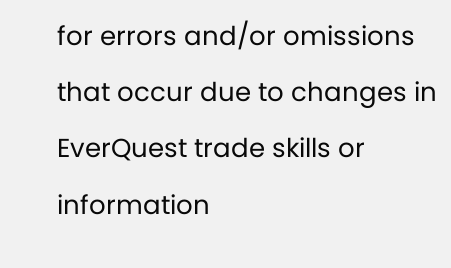for errors and/or omissions that occur due to changes in EverQuest trade skills or information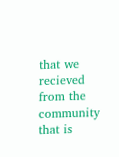that we recieved from the community that is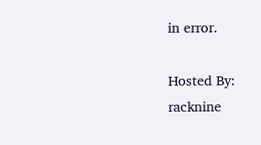in error.

Hosted By: racknine